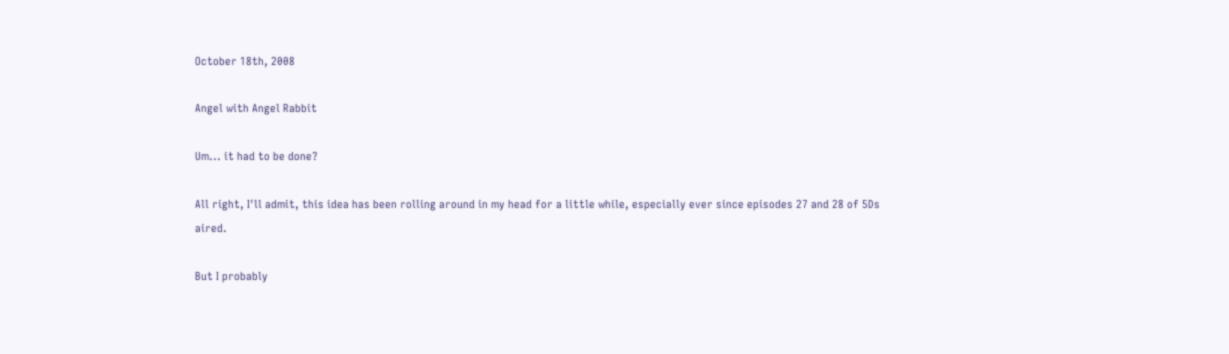October 18th, 2008

Angel with Angel Rabbit

Um... it had to be done?

All right, I'll admit, this idea has been rolling around in my head for a little while, especially ever since episodes 27 and 28 of 5Ds aired.

But I probably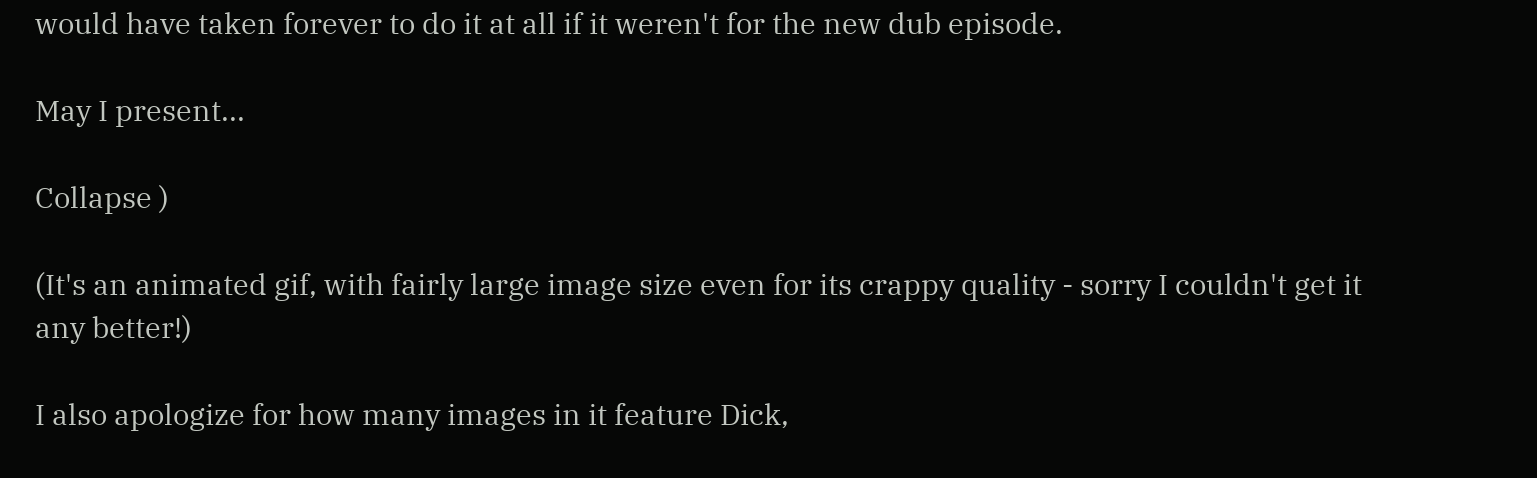would have taken forever to do it at all if it weren't for the new dub episode.

May I present...

Collapse )

(It's an animated gif, with fairly large image size even for its crappy quality - sorry I couldn't get it any better!)

I also apologize for how many images in it feature Dick,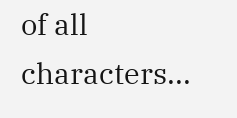of all characters...